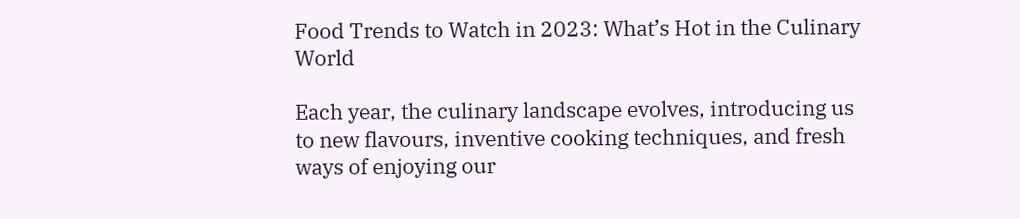Food Trends to Watch in 2023: What’s Hot in the Culinary World

Each year, the culinary landscape evolves, introducing us to new flavours, inventive cooking techniques, and fresh ways of enjoying our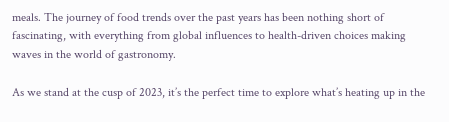meals. The journey of food trends over the past years has been nothing short of fascinating, with everything from global influences to health-driven choices making waves in the world of gastronomy.

As we stand at the cusp of 2023, it’s the perfect time to explore what’s heating up in the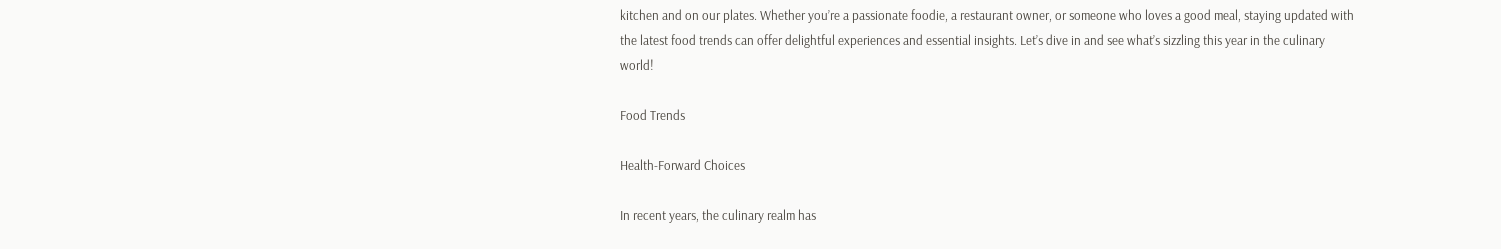kitchen and on our plates. Whether you’re a passionate foodie, a restaurant owner, or someone who loves a good meal, staying updated with the latest food trends can offer delightful experiences and essential insights. Let’s dive in and see what’s sizzling this year in the culinary world!

Food Trends

Health-Forward Choices

In recent years, the culinary realm has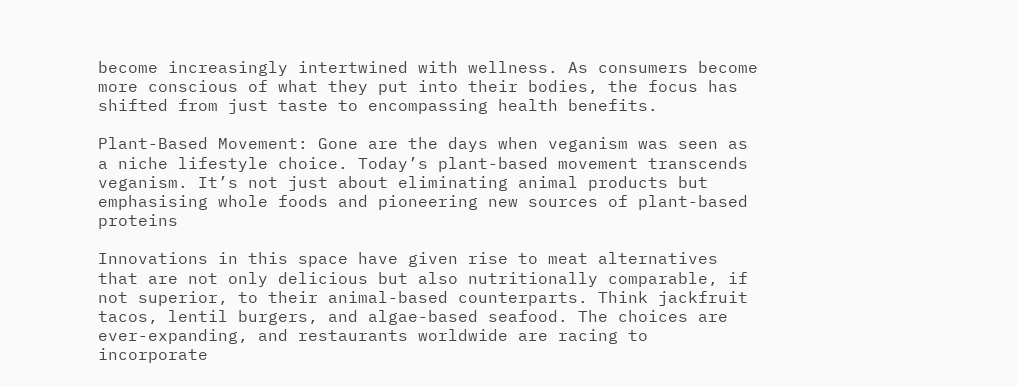become increasingly intertwined with wellness. As consumers become more conscious of what they put into their bodies, the focus has shifted from just taste to encompassing health benefits.

Plant-Based Movement: Gone are the days when veganism was seen as a niche lifestyle choice. Today’s plant-based movement transcends veganism. It’s not just about eliminating animal products but emphasising whole foods and pioneering new sources of plant-based proteins

Innovations in this space have given rise to meat alternatives that are not only delicious but also nutritionally comparable, if not superior, to their animal-based counterparts. Think jackfruit tacos, lentil burgers, and algae-based seafood. The choices are ever-expanding, and restaurants worldwide are racing to incorporate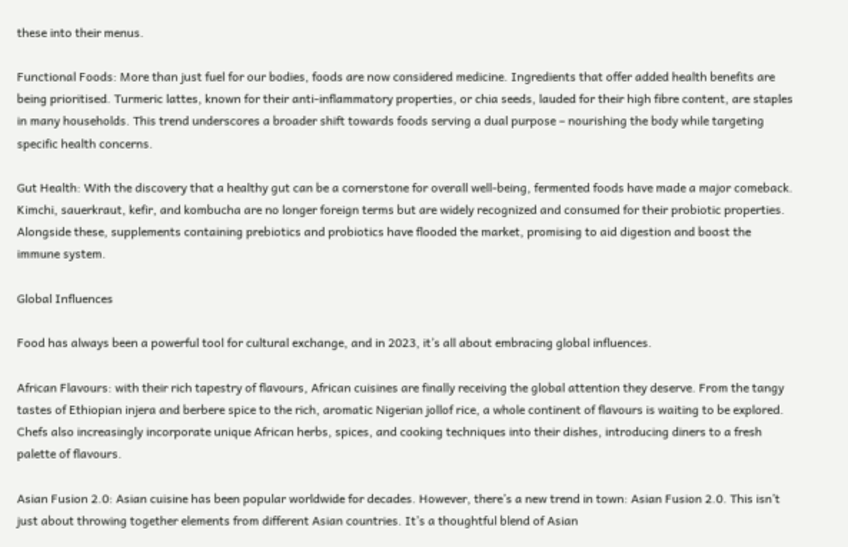these into their menus.

Functional Foods: More than just fuel for our bodies, foods are now considered medicine. Ingredients that offer added health benefits are being prioritised. Turmeric lattes, known for their anti-inflammatory properties, or chia seeds, lauded for their high fibre content, are staples in many households. This trend underscores a broader shift towards foods serving a dual purpose – nourishing the body while targeting specific health concerns.

Gut Health: With the discovery that a healthy gut can be a cornerstone for overall well-being, fermented foods have made a major comeback. Kimchi, sauerkraut, kefir, and kombucha are no longer foreign terms but are widely recognized and consumed for their probiotic properties. Alongside these, supplements containing prebiotics and probiotics have flooded the market, promising to aid digestion and boost the immune system.

Global Influences

Food has always been a powerful tool for cultural exchange, and in 2023, it’s all about embracing global influences.

African Flavours: with their rich tapestry of flavours, African cuisines are finally receiving the global attention they deserve. From the tangy tastes of Ethiopian injera and berbere spice to the rich, aromatic Nigerian jollof rice, a whole continent of flavours is waiting to be explored. Chefs also increasingly incorporate unique African herbs, spices, and cooking techniques into their dishes, introducing diners to a fresh palette of flavours.

Asian Fusion 2.0: Asian cuisine has been popular worldwide for decades. However, there’s a new trend in town: Asian Fusion 2.0. This isn’t just about throwing together elements from different Asian countries. It’s a thoughtful blend of Asian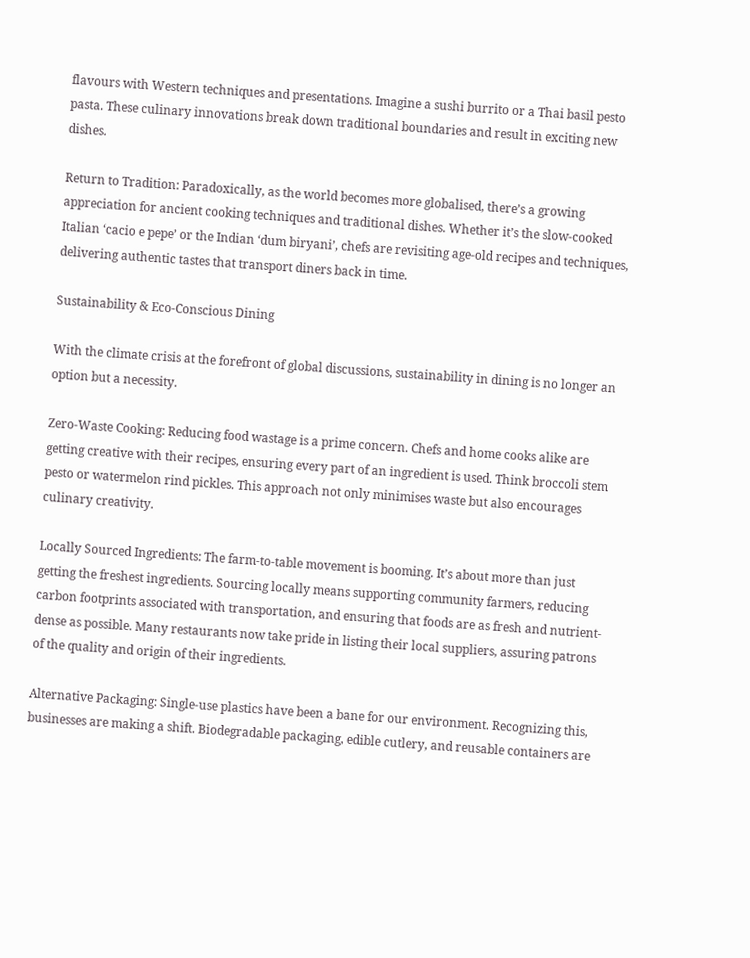flavours with Western techniques and presentations. Imagine a sushi burrito or a Thai basil pesto pasta. These culinary innovations break down traditional boundaries and result in exciting new dishes.

Return to Tradition: Paradoxically, as the world becomes more globalised, there’s a growing appreciation for ancient cooking techniques and traditional dishes. Whether it’s the slow-cooked Italian ‘cacio e pepe’ or the Indian ‘dum biryani’, chefs are revisiting age-old recipes and techniques, delivering authentic tastes that transport diners back in time.

Sustainability & Eco-Conscious Dining

With the climate crisis at the forefront of global discussions, sustainability in dining is no longer an option but a necessity.

Zero-Waste Cooking: Reducing food wastage is a prime concern. Chefs and home cooks alike are getting creative with their recipes, ensuring every part of an ingredient is used. Think broccoli stem pesto or watermelon rind pickles. This approach not only minimises waste but also encourages culinary creativity.

Locally Sourced Ingredients: The farm-to-table movement is booming. It’s about more than just getting the freshest ingredients. Sourcing locally means supporting community farmers, reducing carbon footprints associated with transportation, and ensuring that foods are as fresh and nutrient-dense as possible. Many restaurants now take pride in listing their local suppliers, assuring patrons of the quality and origin of their ingredients.

Alternative Packaging: Single-use plastics have been a bane for our environment. Recognizing this, businesses are making a shift. Biodegradable packaging, edible cutlery, and reusable containers are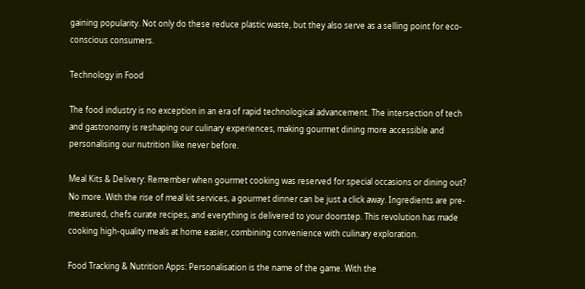gaining popularity. Not only do these reduce plastic waste, but they also serve as a selling point for eco-conscious consumers.

Technology in Food

The food industry is no exception in an era of rapid technological advancement. The intersection of tech and gastronomy is reshaping our culinary experiences, making gourmet dining more accessible and personalising our nutrition like never before.

Meal Kits & Delivery: Remember when gourmet cooking was reserved for special occasions or dining out? No more. With the rise of meal kit services, a gourmet dinner can be just a click away. Ingredients are pre-measured, chefs curate recipes, and everything is delivered to your doorstep. This revolution has made cooking high-quality meals at home easier, combining convenience with culinary exploration.

Food Tracking & Nutrition Apps: Personalisation is the name of the game. With the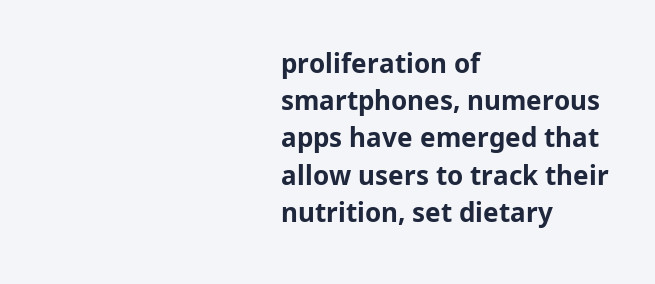proliferation of smartphones, numerous apps have emerged that allow users to track their nutrition, set dietary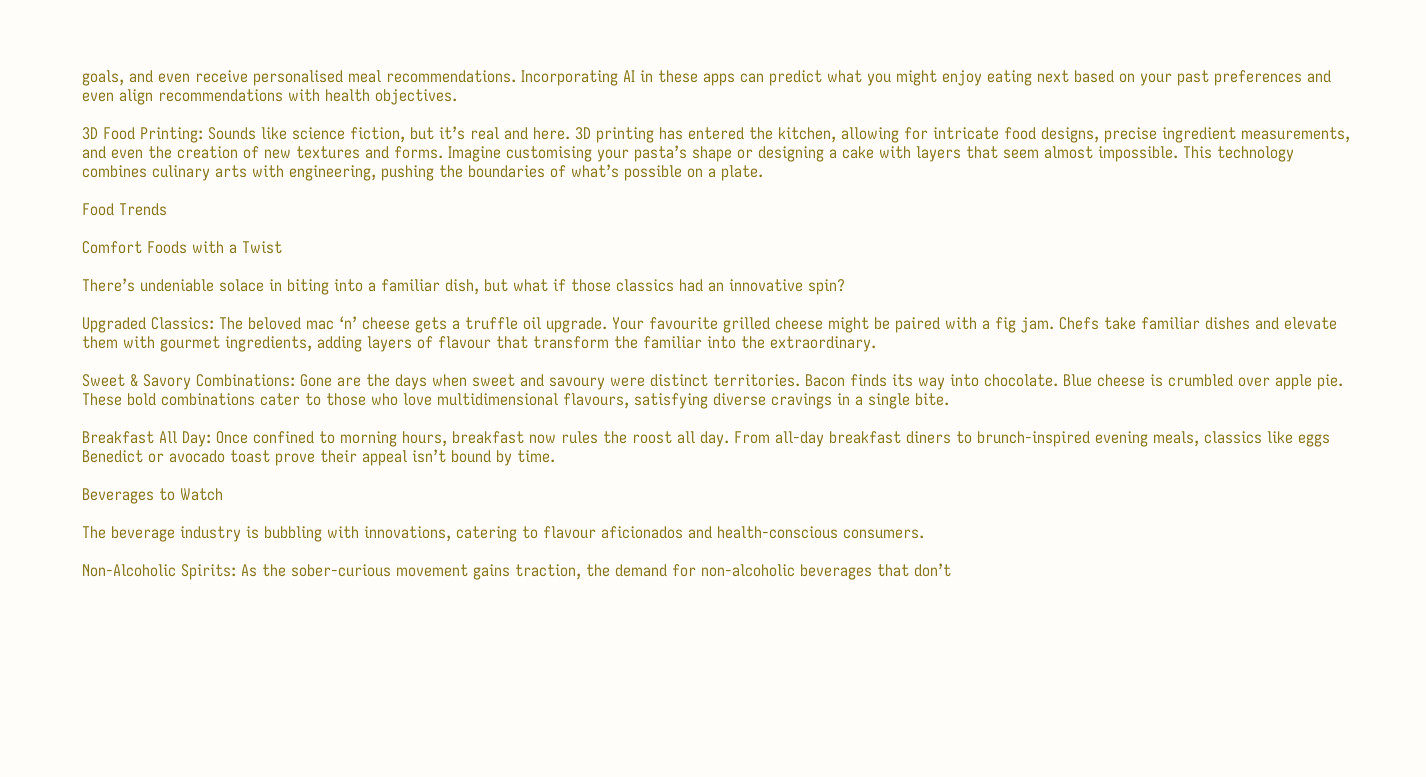goals, and even receive personalised meal recommendations. Incorporating AI in these apps can predict what you might enjoy eating next based on your past preferences and even align recommendations with health objectives.

3D Food Printing: Sounds like science fiction, but it’s real and here. 3D printing has entered the kitchen, allowing for intricate food designs, precise ingredient measurements, and even the creation of new textures and forms. Imagine customising your pasta’s shape or designing a cake with layers that seem almost impossible. This technology combines culinary arts with engineering, pushing the boundaries of what’s possible on a plate.

Food Trends

Comfort Foods with a Twist

There’s undeniable solace in biting into a familiar dish, but what if those classics had an innovative spin?

Upgraded Classics: The beloved mac ‘n’ cheese gets a truffle oil upgrade. Your favourite grilled cheese might be paired with a fig jam. Chefs take familiar dishes and elevate them with gourmet ingredients, adding layers of flavour that transform the familiar into the extraordinary.

Sweet & Savory Combinations: Gone are the days when sweet and savoury were distinct territories. Bacon finds its way into chocolate. Blue cheese is crumbled over apple pie. These bold combinations cater to those who love multidimensional flavours, satisfying diverse cravings in a single bite.

Breakfast All Day: Once confined to morning hours, breakfast now rules the roost all day. From all-day breakfast diners to brunch-inspired evening meals, classics like eggs Benedict or avocado toast prove their appeal isn’t bound by time.

Beverages to Watch

The beverage industry is bubbling with innovations, catering to flavour aficionados and health-conscious consumers.

Non-Alcoholic Spirits: As the sober-curious movement gains traction, the demand for non-alcoholic beverages that don’t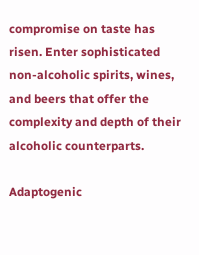compromise on taste has risen. Enter sophisticated non-alcoholic spirits, wines, and beers that offer the complexity and depth of their alcoholic counterparts.

Adaptogenic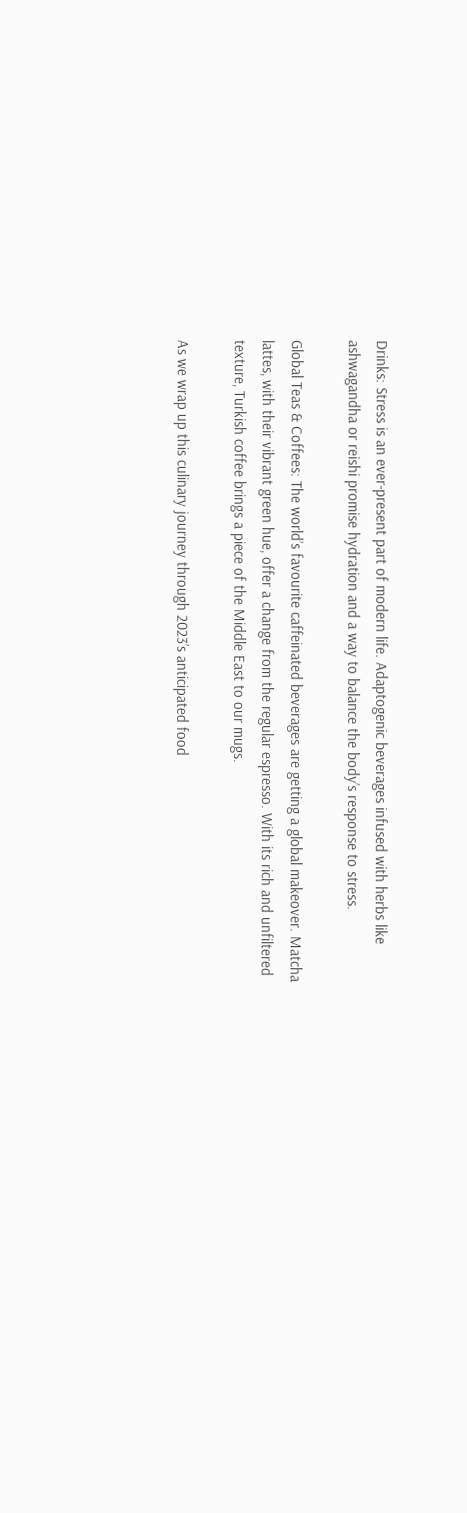Drinks: Stress is an ever-present part of modern life. Adaptogenic beverages infused with herbs like ashwagandha or reishi promise hydration and a way to balance the body’s response to stress.

Global Teas & Coffees: The world’s favourite caffeinated beverages are getting a global makeover. Matcha lattes, with their vibrant green hue, offer a change from the regular espresso. With its rich and unfiltered texture, Turkish coffee brings a piece of the Middle East to our mugs.

As we wrap up this culinary journey through 2023’s anticipated food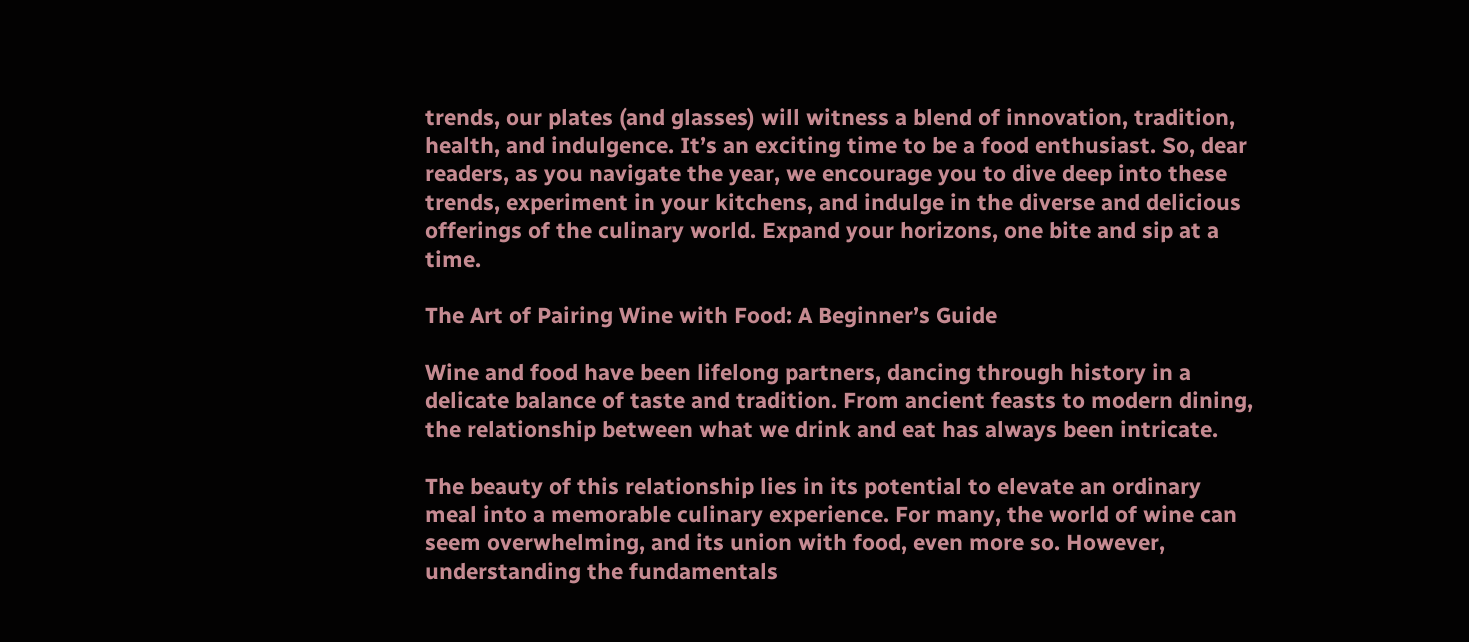trends, our plates (and glasses) will witness a blend of innovation, tradition, health, and indulgence. It’s an exciting time to be a food enthusiast. So, dear readers, as you navigate the year, we encourage you to dive deep into these trends, experiment in your kitchens, and indulge in the diverse and delicious offerings of the culinary world. Expand your horizons, one bite and sip at a time.

The Art of Pairing Wine with Food: A Beginner’s Guide

Wine and food have been lifelong partners, dancing through history in a delicate balance of taste and tradition. From ancient feasts to modern dining, the relationship between what we drink and eat has always been intricate.

The beauty of this relationship lies in its potential to elevate an ordinary meal into a memorable culinary experience. For many, the world of wine can seem overwhelming, and its union with food, even more so. However, understanding the fundamentals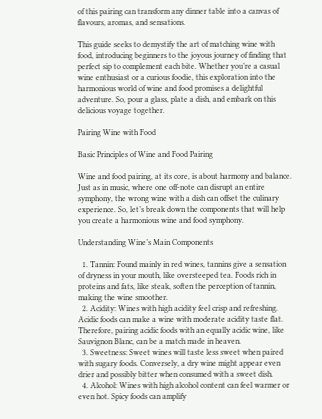of this pairing can transform any dinner table into a canvas of flavours, aromas, and sensations.

This guide seeks to demystify the art of matching wine with food, introducing beginners to the joyous journey of finding that perfect sip to complement each bite. Whether you’re a casual wine enthusiast or a curious foodie, this exploration into the harmonious world of wine and food promises a delightful adventure. So, pour a glass, plate a dish, and embark on this delicious voyage together.

Pairing Wine with Food

Basic Principles of Wine and Food Pairing

Wine and food pairing, at its core, is about harmony and balance. Just as in music, where one off-note can disrupt an entire symphony, the wrong wine with a dish can offset the culinary experience. So, let’s break down the components that will help you create a harmonious wine and food symphony.

Understanding Wine’s Main Components

  1. Tannin: Found mainly in red wines, tannins give a sensation of dryness in your mouth, like oversteeped tea. Foods rich in proteins and fats, like steak, soften the perception of tannin, making the wine smoother.
  2. Acidity: Wines with high acidity feel crisp and refreshing. Acidic foods can make a wine with moderate acidity taste flat. Therefore, pairing acidic foods with an equally acidic wine, like Sauvignon Blanc, can be a match made in heaven.
  3. Sweetness: Sweet wines will taste less sweet when paired with sugary foods. Conversely, a dry wine might appear even drier and possibly bitter when consumed with a sweet dish.
  4. Alcohol: Wines with high alcohol content can feel warmer or even hot. Spicy foods can amplify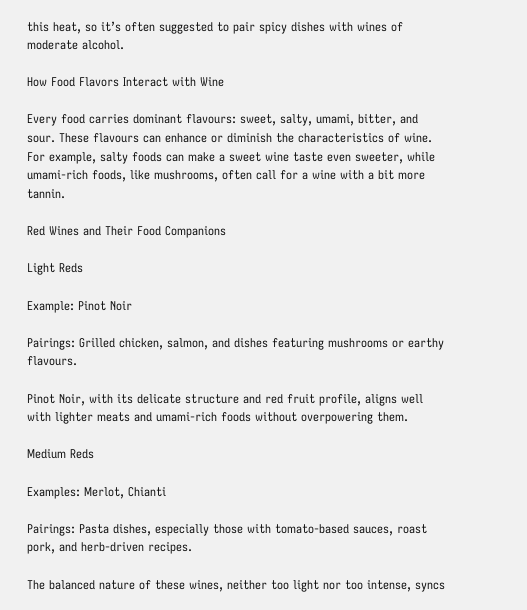this heat, so it’s often suggested to pair spicy dishes with wines of moderate alcohol.

How Food Flavors Interact with Wine

Every food carries dominant flavours: sweet, salty, umami, bitter, and sour. These flavours can enhance or diminish the characteristics of wine. For example, salty foods can make a sweet wine taste even sweeter, while umami-rich foods, like mushrooms, often call for a wine with a bit more tannin.

Red Wines and Their Food Companions

Light Reds

Example: Pinot Noir

Pairings: Grilled chicken, salmon, and dishes featuring mushrooms or earthy flavours.

Pinot Noir, with its delicate structure and red fruit profile, aligns well with lighter meats and umami-rich foods without overpowering them.

Medium Reds

Examples: Merlot, Chianti

Pairings: Pasta dishes, especially those with tomato-based sauces, roast pork, and herb-driven recipes.

The balanced nature of these wines, neither too light nor too intense, syncs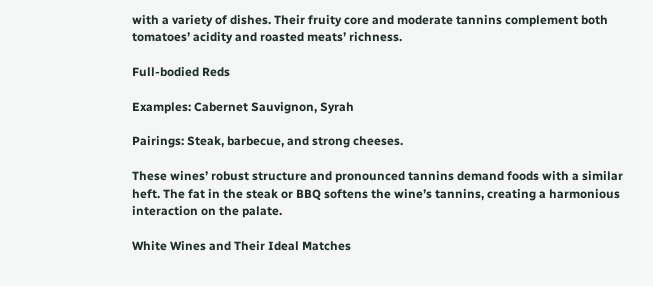with a variety of dishes. Their fruity core and moderate tannins complement both tomatoes’ acidity and roasted meats’ richness.

Full-bodied Reds

Examples: Cabernet Sauvignon, Syrah

Pairings: Steak, barbecue, and strong cheeses.

These wines’ robust structure and pronounced tannins demand foods with a similar heft. The fat in the steak or BBQ softens the wine’s tannins, creating a harmonious interaction on the palate.

White Wines and Their Ideal Matches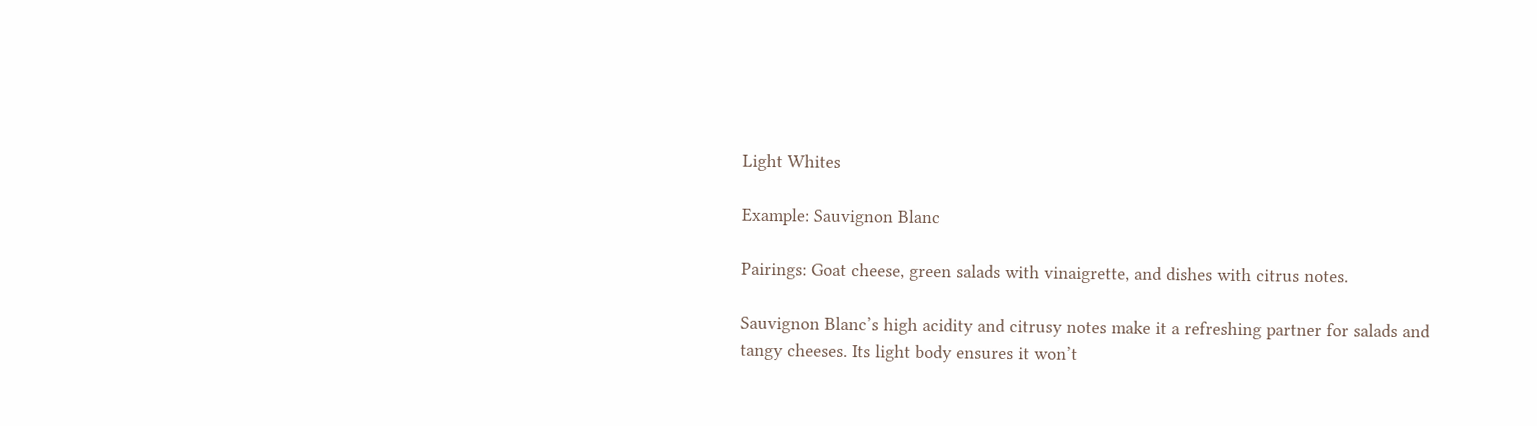Light Whites

Example: Sauvignon Blanc

Pairings: Goat cheese, green salads with vinaigrette, and dishes with citrus notes.

Sauvignon Blanc’s high acidity and citrusy notes make it a refreshing partner for salads and tangy cheeses. Its light body ensures it won’t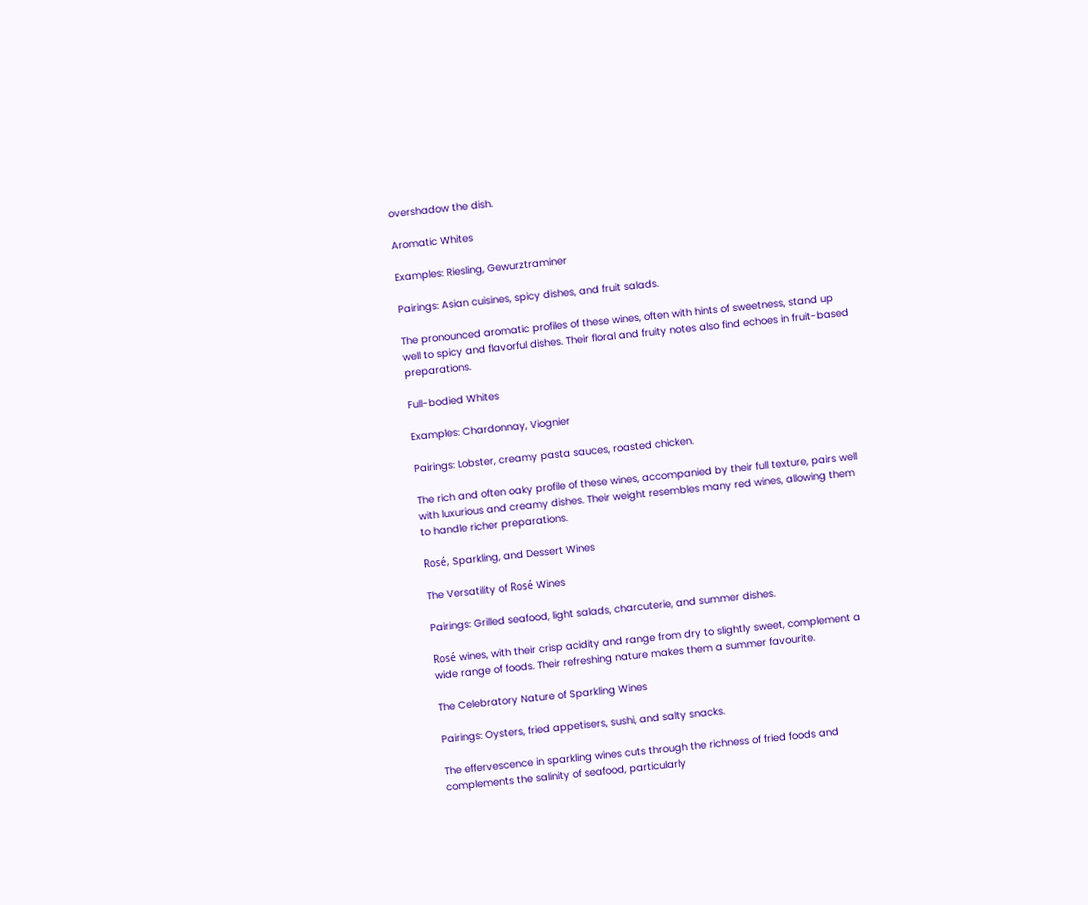overshadow the dish.

Aromatic Whites

Examples: Riesling, Gewurztraminer

Pairings: Asian cuisines, spicy dishes, and fruit salads.

The pronounced aromatic profiles of these wines, often with hints of sweetness, stand up well to spicy and flavorful dishes. Their floral and fruity notes also find echoes in fruit-based preparations.

Full-bodied Whites

Examples: Chardonnay, Viognier

Pairings: Lobster, creamy pasta sauces, roasted chicken.

The rich and often oaky profile of these wines, accompanied by their full texture, pairs well with luxurious and creamy dishes. Their weight resembles many red wines, allowing them to handle richer preparations.

Rosé, Sparkling, and Dessert Wines

The Versatility of Rosé Wines

Pairings: Grilled seafood, light salads, charcuterie, and summer dishes.

Rosé wines, with their crisp acidity and range from dry to slightly sweet, complement a wide range of foods. Their refreshing nature makes them a summer favourite.

The Celebratory Nature of Sparkling Wines

Pairings: Oysters, fried appetisers, sushi, and salty snacks.

The effervescence in sparkling wines cuts through the richness of fried foods and complements the salinity of seafood, particularly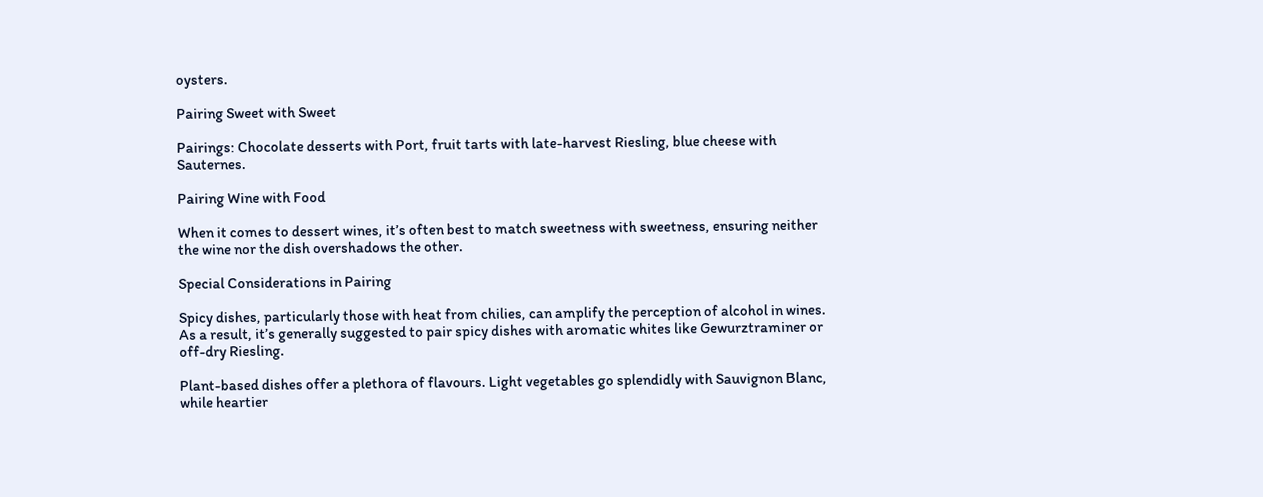oysters.

Pairing Sweet with Sweet

Pairings: Chocolate desserts with Port, fruit tarts with late-harvest Riesling, blue cheese with Sauternes.

Pairing Wine with Food

When it comes to dessert wines, it’s often best to match sweetness with sweetness, ensuring neither the wine nor the dish overshadows the other.

Special Considerations in Pairing

Spicy dishes, particularly those with heat from chilies, can amplify the perception of alcohol in wines. As a result, it’s generally suggested to pair spicy dishes with aromatic whites like Gewurztraminer or off-dry Riesling.

Plant-based dishes offer a plethora of flavours. Light vegetables go splendidly with Sauvignon Blanc, while heartier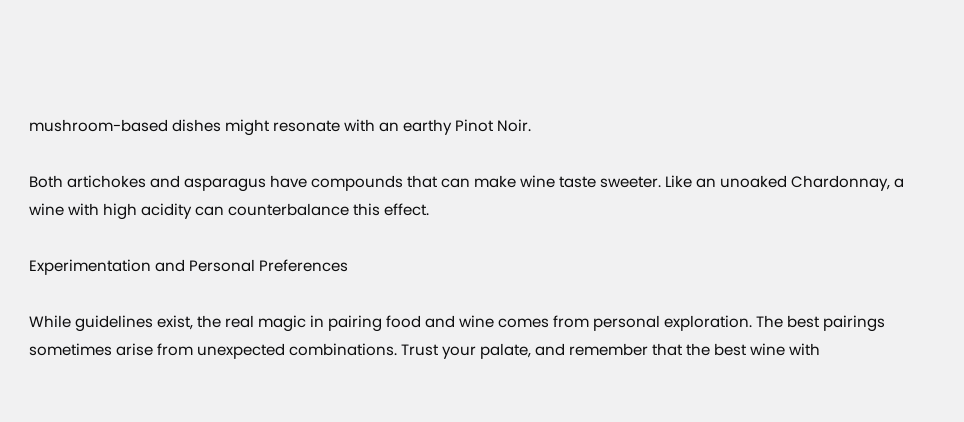mushroom-based dishes might resonate with an earthy Pinot Noir.

Both artichokes and asparagus have compounds that can make wine taste sweeter. Like an unoaked Chardonnay, a wine with high acidity can counterbalance this effect.

Experimentation and Personal Preferences

While guidelines exist, the real magic in pairing food and wine comes from personal exploration. The best pairings sometimes arise from unexpected combinations. Trust your palate, and remember that the best wine with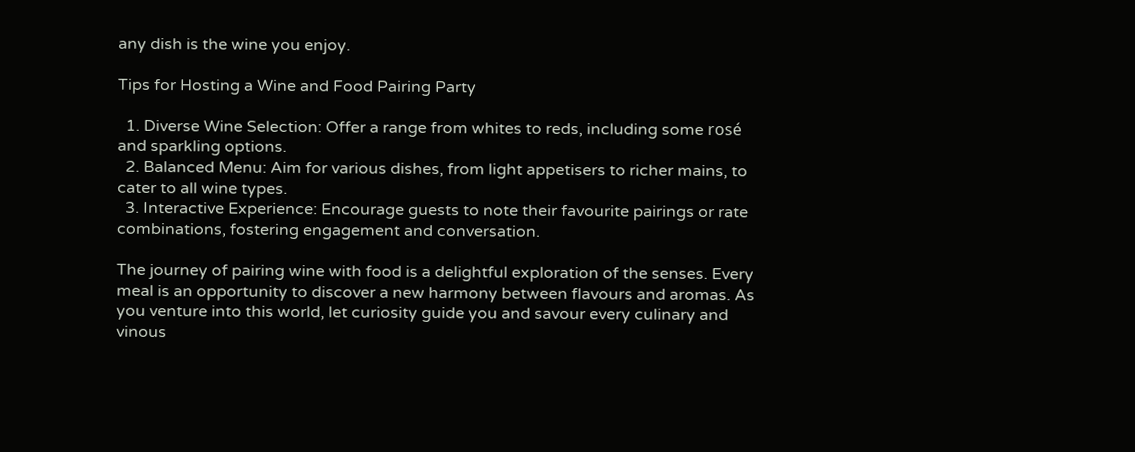any dish is the wine you enjoy.

Tips for Hosting a Wine and Food Pairing Party

  1. Diverse Wine Selection: Offer a range from whites to reds, including some rosé and sparkling options.
  2. Balanced Menu: Aim for various dishes, from light appetisers to richer mains, to cater to all wine types.
  3. Interactive Experience: Encourage guests to note their favourite pairings or rate combinations, fostering engagement and conversation.

The journey of pairing wine with food is a delightful exploration of the senses. Every meal is an opportunity to discover a new harmony between flavours and aromas. As you venture into this world, let curiosity guide you and savour every culinary and vinous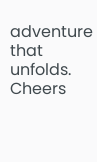adventure that unfolds. Cheers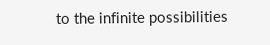to the infinite possibilities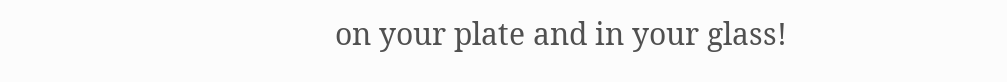on your plate and in your glass!